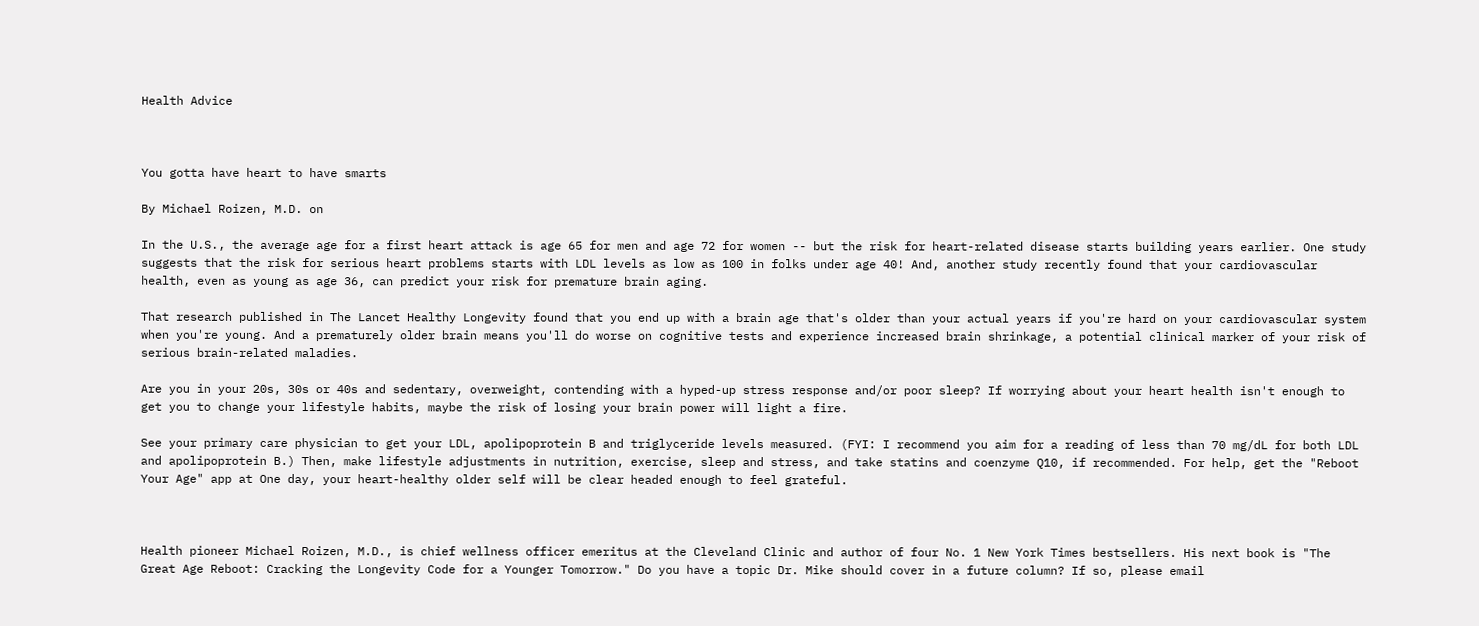Health Advice



You gotta have heart to have smarts

By Michael Roizen, M.D. on

In the U.S., the average age for a first heart attack is age 65 for men and age 72 for women -- but the risk for heart-related disease starts building years earlier. One study suggests that the risk for serious heart problems starts with LDL levels as low as 100 in folks under age 40! And, another study recently found that your cardiovascular health, even as young as age 36, can predict your risk for premature brain aging.

That research published in The Lancet Healthy Longevity found that you end up with a brain age that's older than your actual years if you're hard on your cardiovascular system when you're young. And a prematurely older brain means you'll do worse on cognitive tests and experience increased brain shrinkage, a potential clinical marker of your risk of serious brain-related maladies.

Are you in your 20s, 30s or 40s and sedentary, overweight, contending with a hyped-up stress response and/or poor sleep? If worrying about your heart health isn't enough to get you to change your lifestyle habits, maybe the risk of losing your brain power will light a fire.

See your primary care physician to get your LDL, apolipoprotein B and triglyceride levels measured. (FYI: I recommend you aim for a reading of less than 70 mg/dL for both LDL and apolipoprotein B.) Then, make lifestyle adjustments in nutrition, exercise, sleep and stress, and take statins and coenzyme Q10, if recommended. For help, get the "Reboot Your Age" app at One day, your heart-healthy older self will be clear headed enough to feel grateful.



Health pioneer Michael Roizen, M.D., is chief wellness officer emeritus at the Cleveland Clinic and author of four No. 1 New York Times bestsellers. His next book is "The Great Age Reboot: Cracking the Longevity Code for a Younger Tomorrow." Do you have a topic Dr. Mike should cover in a future column? If so, please email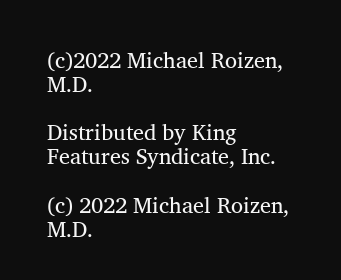(c)2022 Michael Roizen, M.D.

Distributed by King Features Syndicate, Inc.

(c) 2022 Michael Roizen, M.D.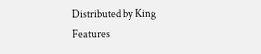Distributed by King Features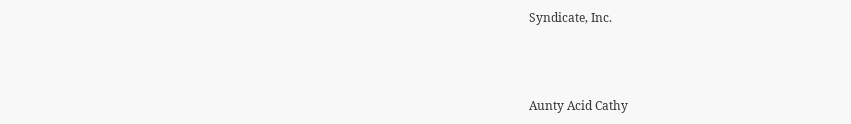Syndicate, Inc.



Aunty Acid Cathy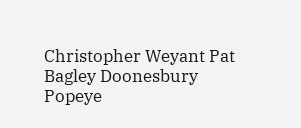Christopher Weyant Pat Bagley Doonesbury Popeye